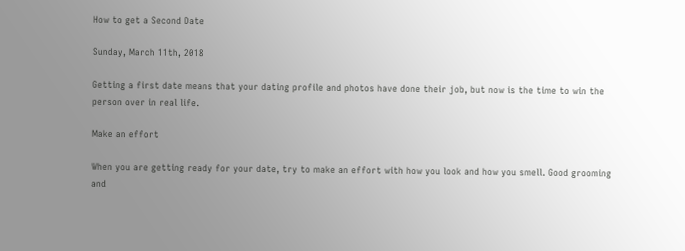How to get a Second Date

Sunday, March 11th, 2018

Getting a first date means that your dating profile and photos have done their job, but now is the time to win the person over in real life.

Make an effort

When you are getting ready for your date, try to make an effort with how you look and how you smell. Good grooming and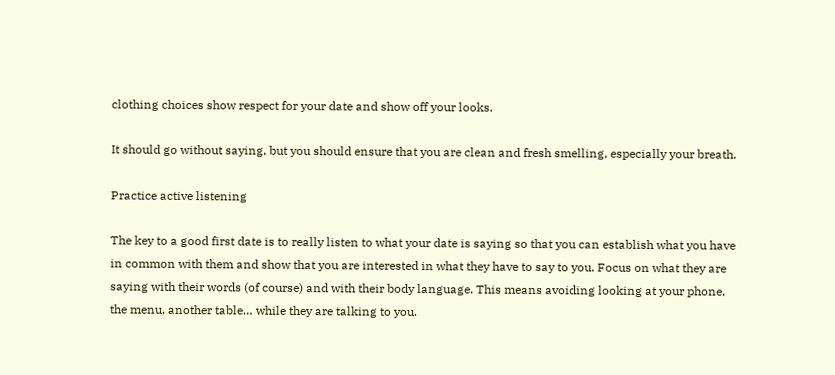clothing choices show respect for your date and show off your looks.

It should go without saying, but you should ensure that you are clean and fresh smelling, especially your breath.

Practice active listening

The key to a good first date is to really listen to what your date is saying so that you can establish what you have in common with them and show that you are interested in what they have to say to you. Focus on what they are saying with their words (of course) and with their body language. This means avoiding looking at your phone, the menu, another table… while they are talking to you.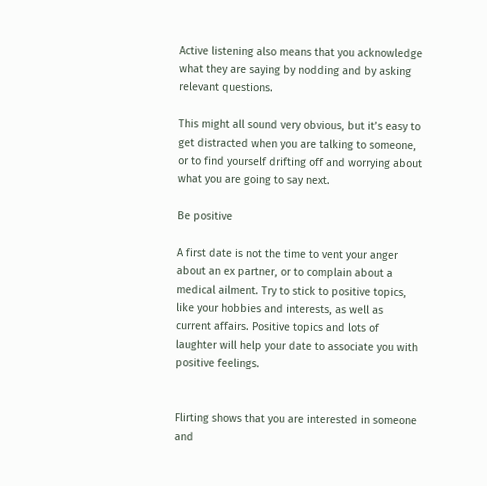Active listening also means that you acknowledge what they are saying by nodding and by asking relevant questions.

This might all sound very obvious, but it’s easy to get distracted when you are talking to someone, or to find yourself drifting off and worrying about what you are going to say next.

Be positive

A first date is not the time to vent your anger about an ex partner, or to complain about a medical ailment. Try to stick to positive topics, like your hobbies and interests, as well as current affairs. Positive topics and lots of laughter will help your date to associate you with positive feelings.


Flirting shows that you are interested in someone and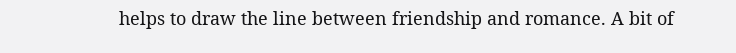helps to draw the line between friendship and romance. A bit of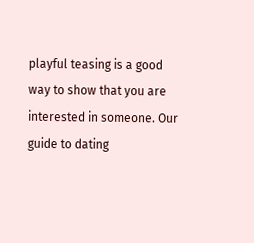playful teasing is a good way to show that you are interested in someone. Our guide to dating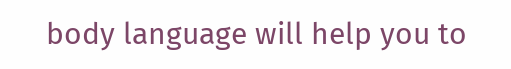body language will help you to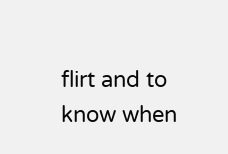flirt and to know when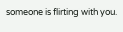someone is flirting with you.